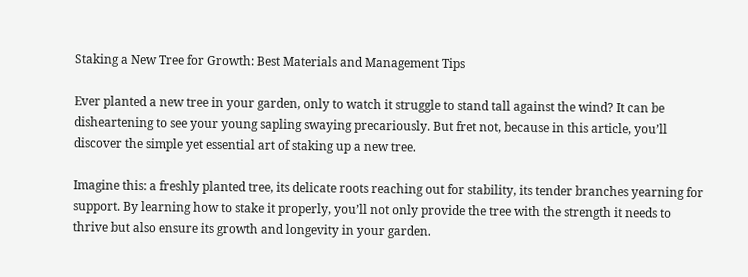Staking a New Tree for Growth: Best Materials and Management Tips

Ever planted a new tree in your garden, only to watch it struggle to stand tall against the wind? It can be disheartening to see your young sapling swaying precariously. But fret not, because in this article, you’ll discover the simple yet essential art of staking up a new tree.

Imagine this: a freshly planted tree, its delicate roots reaching out for stability, its tender branches yearning for support. By learning how to stake it properly, you’ll not only provide the tree with the strength it needs to thrive but also ensure its growth and longevity in your garden.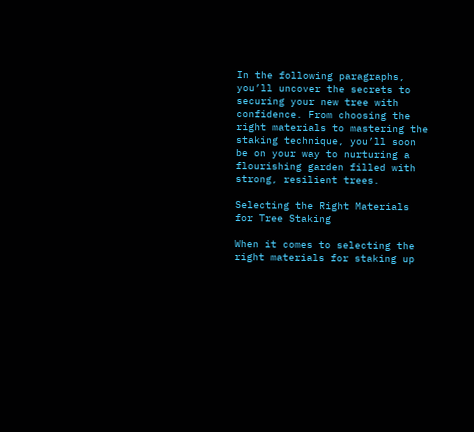In the following paragraphs, you’ll uncover the secrets to securing your new tree with confidence. From choosing the right materials to mastering the staking technique, you’ll soon be on your way to nurturing a flourishing garden filled with strong, resilient trees.

Selecting the Right Materials for Tree Staking

When it comes to selecting the right materials for staking up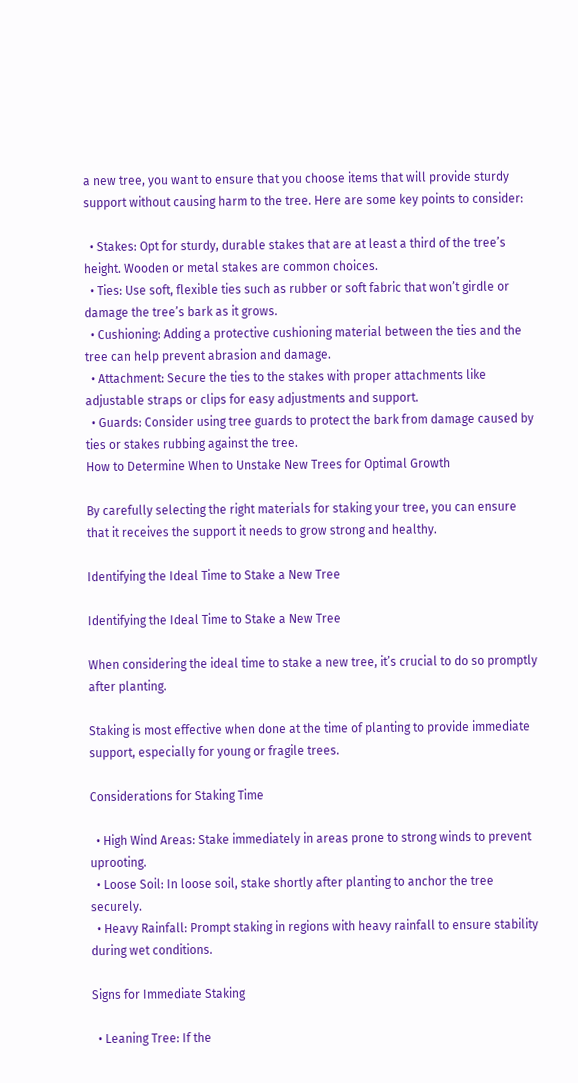a new tree, you want to ensure that you choose items that will provide sturdy support without causing harm to the tree. Here are some key points to consider:

  • Stakes: Opt for sturdy, durable stakes that are at least a third of the tree’s height. Wooden or metal stakes are common choices.
  • Ties: Use soft, flexible ties such as rubber or soft fabric that won’t girdle or damage the tree’s bark as it grows.
  • Cushioning: Adding a protective cushioning material between the ties and the tree can help prevent abrasion and damage.
  • Attachment: Secure the ties to the stakes with proper attachments like adjustable straps or clips for easy adjustments and support.
  • Guards: Consider using tree guards to protect the bark from damage caused by ties or stakes rubbing against the tree.
How to Determine When to Unstake New Trees for Optimal Growth

By carefully selecting the right materials for staking your tree, you can ensure that it receives the support it needs to grow strong and healthy.

Identifying the Ideal Time to Stake a New Tree

Identifying the Ideal Time to Stake a New Tree

When considering the ideal time to stake a new tree, it’s crucial to do so promptly after planting.

Staking is most effective when done at the time of planting to provide immediate support, especially for young or fragile trees.

Considerations for Staking Time

  • High Wind Areas: Stake immediately in areas prone to strong winds to prevent uprooting.
  • Loose Soil: In loose soil, stake shortly after planting to anchor the tree securely.
  • Heavy Rainfall: Prompt staking in regions with heavy rainfall to ensure stability during wet conditions.

Signs for Immediate Staking

  • Leaning Tree: If the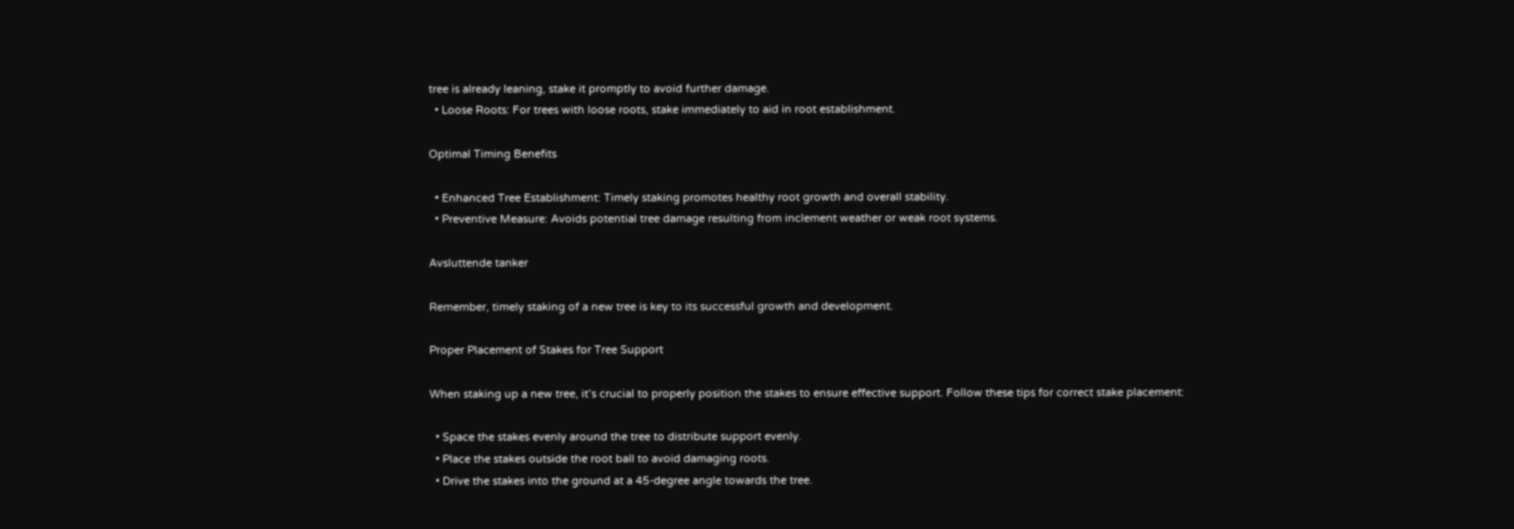tree is already leaning, stake it promptly to avoid further damage.
  • Loose Roots: For trees with loose roots, stake immediately to aid in root establishment.

Optimal Timing Benefits

  • Enhanced Tree Establishment: Timely staking promotes healthy root growth and overall stability.
  • Preventive Measure: Avoids potential tree damage resulting from inclement weather or weak root systems.

Avsluttende tanker

Remember, timely staking of a new tree is key to its successful growth and development.

Proper Placement of Stakes for Tree Support

When staking up a new tree, it’s crucial to properly position the stakes to ensure effective support. Follow these tips for correct stake placement:

  • Space the stakes evenly around the tree to distribute support evenly.
  • Place the stakes outside the root ball to avoid damaging roots.
  • Drive the stakes into the ground at a 45-degree angle towards the tree.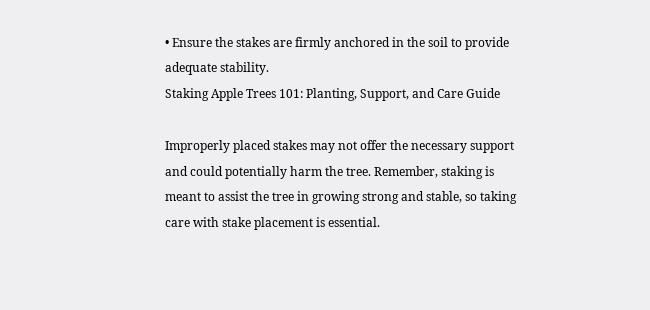• Ensure the stakes are firmly anchored in the soil to provide adequate stability.
Staking Apple Trees 101: Planting, Support, and Care Guide

Improperly placed stakes may not offer the necessary support and could potentially harm the tree. Remember, staking is meant to assist the tree in growing strong and stable, so taking care with stake placement is essential.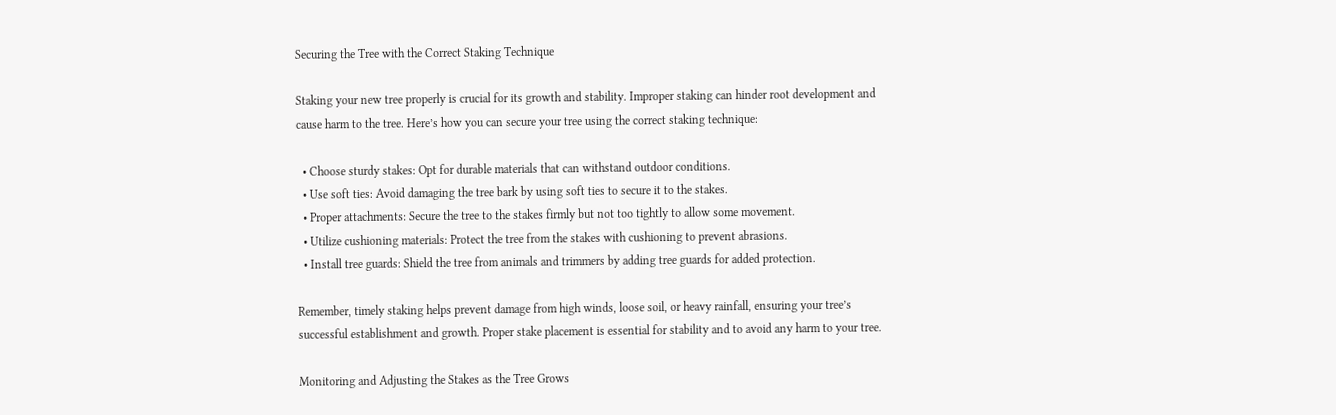Securing the Tree with the Correct Staking Technique

Staking your new tree properly is crucial for its growth and stability. Improper staking can hinder root development and cause harm to the tree. Here’s how you can secure your tree using the correct staking technique:

  • Choose sturdy stakes: Opt for durable materials that can withstand outdoor conditions.
  • Use soft ties: Avoid damaging the tree bark by using soft ties to secure it to the stakes.
  • Proper attachments: Secure the tree to the stakes firmly but not too tightly to allow some movement.
  • Utilize cushioning materials: Protect the tree from the stakes with cushioning to prevent abrasions.
  • Install tree guards: Shield the tree from animals and trimmers by adding tree guards for added protection.

Remember, timely staking helps prevent damage from high winds, loose soil, or heavy rainfall, ensuring your tree’s successful establishment and growth. Proper stake placement is essential for stability and to avoid any harm to your tree.

Monitoring and Adjusting the Stakes as the Tree Grows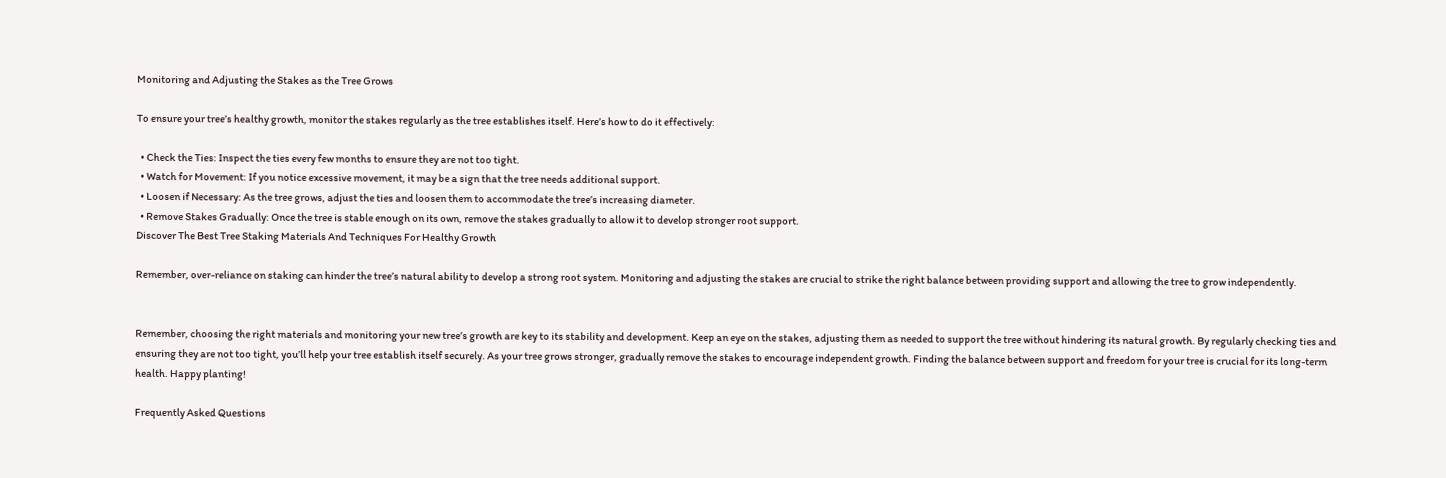Monitoring and Adjusting the Stakes as the Tree Grows

To ensure your tree’s healthy growth, monitor the stakes regularly as the tree establishes itself. Here’s how to do it effectively:

  • Check the Ties: Inspect the ties every few months to ensure they are not too tight.
  • Watch for Movement: If you notice excessive movement, it may be a sign that the tree needs additional support.
  • Loosen if Necessary: As the tree grows, adjust the ties and loosen them to accommodate the tree’s increasing diameter.
  • Remove Stakes Gradually: Once the tree is stable enough on its own, remove the stakes gradually to allow it to develop stronger root support.
Discover The Best Tree Staking Materials And Techniques For Healthy Growth

Remember, over-reliance on staking can hinder the tree’s natural ability to develop a strong root system. Monitoring and adjusting the stakes are crucial to strike the right balance between providing support and allowing the tree to grow independently.


Remember, choosing the right materials and monitoring your new tree’s growth are key to its stability and development. Keep an eye on the stakes, adjusting them as needed to support the tree without hindering its natural growth. By regularly checking ties and ensuring they are not too tight, you’ll help your tree establish itself securely. As your tree grows stronger, gradually remove the stakes to encourage independent growth. Finding the balance between support and freedom for your tree is crucial for its long-term health. Happy planting!

Frequently Asked Questions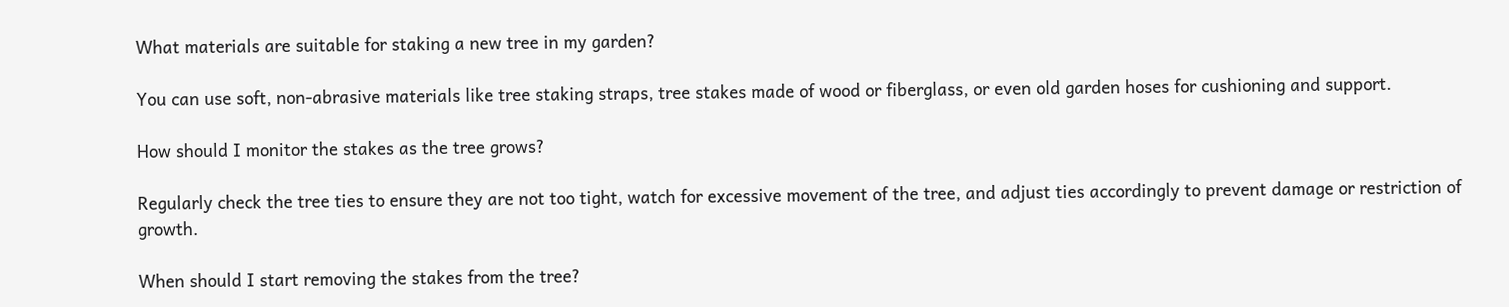What materials are suitable for staking a new tree in my garden?

You can use soft, non-abrasive materials like tree staking straps, tree stakes made of wood or fiberglass, or even old garden hoses for cushioning and support.

How should I monitor the stakes as the tree grows?

Regularly check the tree ties to ensure they are not too tight, watch for excessive movement of the tree, and adjust ties accordingly to prevent damage or restriction of growth.

When should I start removing the stakes from the tree?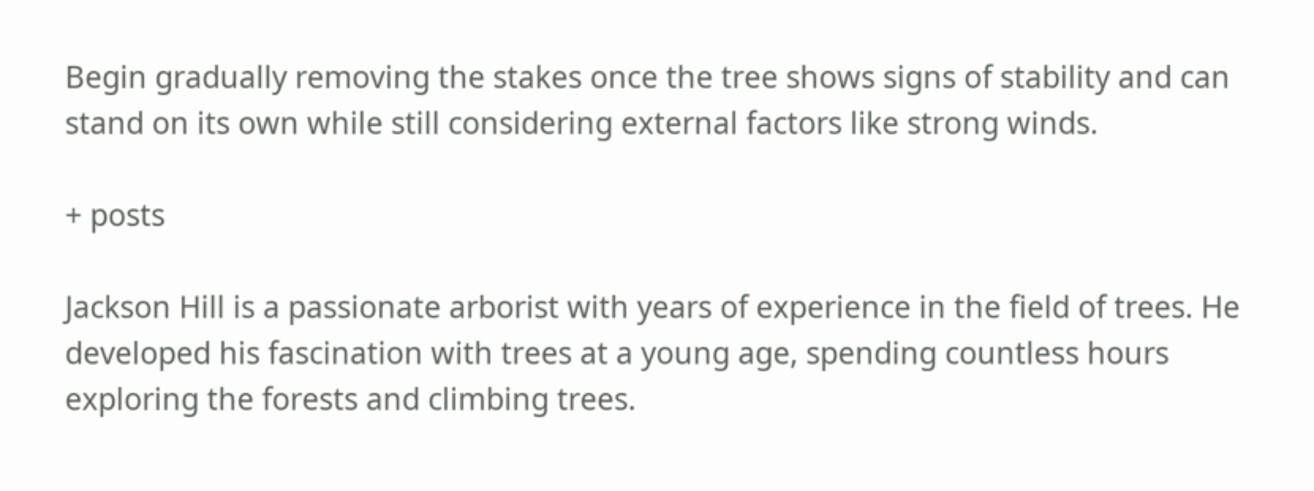Begin gradually removing the stakes once the tree shows signs of stability and can stand on its own while still considering external factors like strong winds.

+ posts

Jackson Hill is a passionate arborist with years of experience in the field of trees. He developed his fascination with trees at a young age, spending countless hours exploring the forests and climbing trees.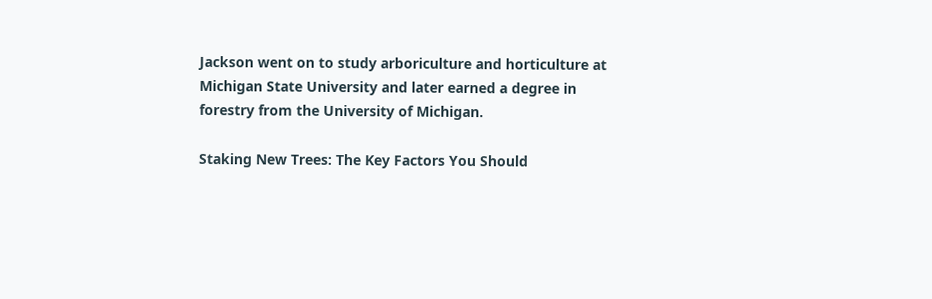Jackson went on to study arboriculture and horticulture at Michigan State University and later earned a degree in forestry from the University of Michigan.

Staking New Trees: The Key Factors You Should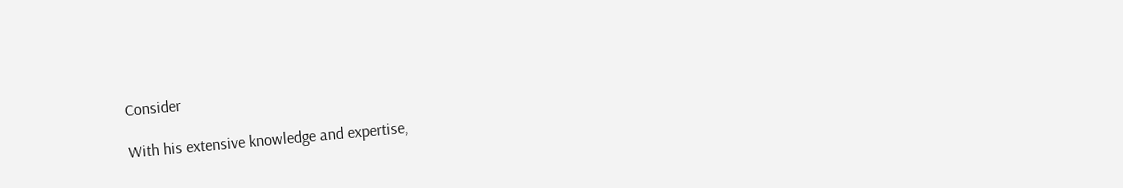Consider

With his extensive knowledge and expertise,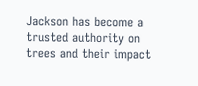Jackson has become a trusted authority on trees and their impact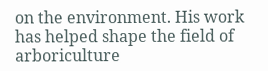on the environment. His work has helped shape the field of arboriculture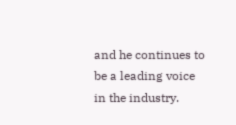and he continues to be a leading voice in the industry.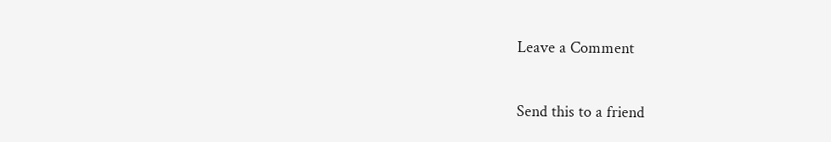Leave a Comment

Send this to a friend